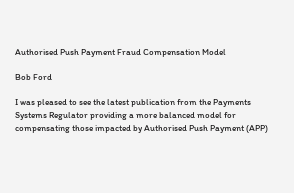Authorised Push Payment Fraud Compensation Model

Bob Ford

I was pleased to see the latest publication from the Payments Systems Regulator providing a more balanced model for compensating those impacted by Authorised Push Payment (APP)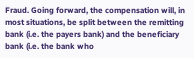Fraud. Going forward, the compensation will, in most situations, be split between the remitting bank (i.e. the payers bank) and the beneficiary bank (i.e. the bank who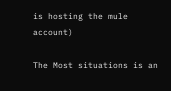is hosting the mule account)

The Most situations is an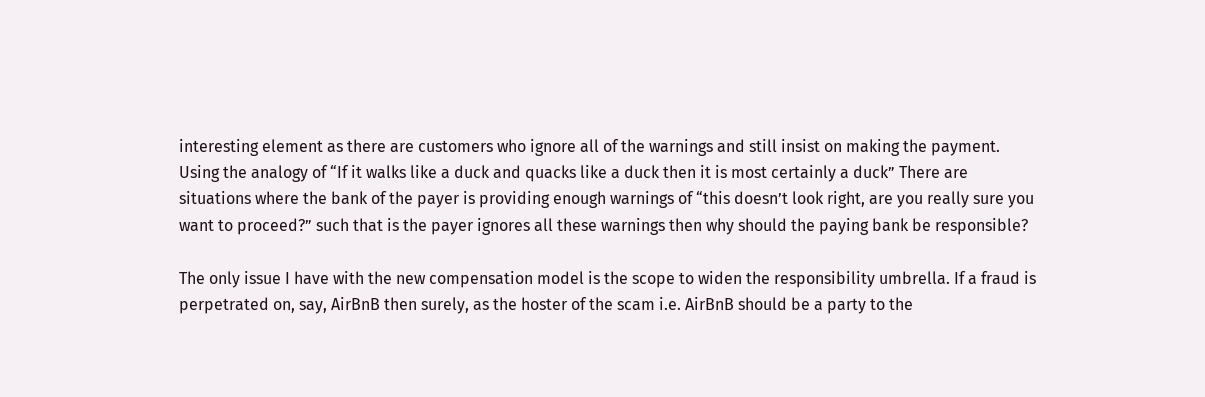interesting element as there are customers who ignore all of the warnings and still insist on making the payment. Using the analogy of “If it walks like a duck and quacks like a duck then it is most certainly a duck” There are situations where the bank of the payer is providing enough warnings of “this doesn’t look right, are you really sure you want to proceed?” such that is the payer ignores all these warnings then why should the paying bank be responsible?

The only issue I have with the new compensation model is the scope to widen the responsibility umbrella. If a fraud is perpetrated on, say, AirBnB then surely, as the hoster of the scam i.e. AirBnB should be a party to the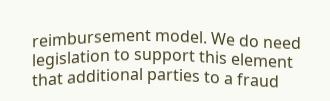reimbursement model. We do need legislation to support this element that additional parties to a fraud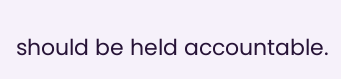should be held accountable.